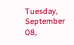Tuesday, September 08,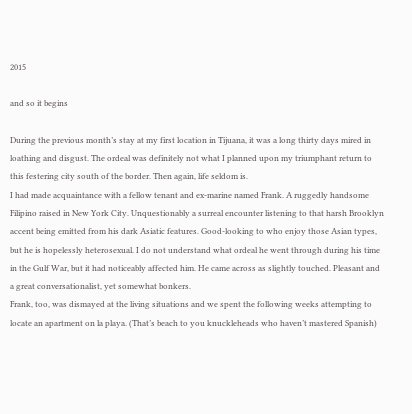2015

and so it begins

During the previous month’s stay at my first location in Tijuana, it was a long thirty days mired in loathing and disgust. The ordeal was definitely not what I planned upon my triumphant return to this festering city south of the border. Then again, life seldom is.
I had made acquaintance with a fellow tenant and ex-marine named Frank. A ruggedly handsome Filipino raised in New York City. Unquestionably a surreal encounter listening to that harsh Brooklyn accent being emitted from his dark Asiatic features. Good-looking to who enjoy those Asian types, but he is hopelessly heterosexual. I do not understand what ordeal he went through during his time in the Gulf War, but it had noticeably affected him. He came across as slightly touched. Pleasant and a great conversationalist, yet somewhat bonkers.
Frank, too, was dismayed at the living situations and we spent the following weeks attempting to locate an apartment on la playa. (That’s beach to you knuckleheads who haven’t mastered Spanish)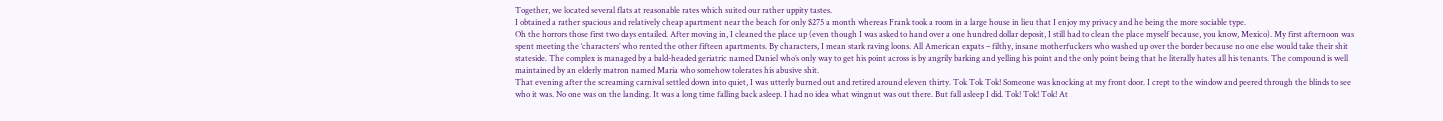Together, we located several flats at reasonable rates which suited our rather uppity tastes.
I obtained a rather spacious and relatively cheap apartment near the beach for only $275 a month whereas Frank took a room in a large house in lieu that I enjoy my privacy and he being the more sociable type.
Oh the horrors those first two days entailed. After moving in, I cleaned the place up (even though I was asked to hand over a one hundred dollar deposit, I still had to clean the place myself because, you know, Mexico). My first afternoon was spent meeting the ‘characters’ who rented the other fifteen apartments. By characters, I mean stark raving loons. All American expats – filthy, insane motherfuckers who washed up over the border because no one else would take their shit stateside. The complex is managed by a bald-headed geriatric named Daniel who’s only way to get his point across is by angrily barking and yelling his point and the only point being that he literally hates all his tenants. The compound is well maintained by an elderly matron named Maria who somehow tolerates his abusive shit.
That evening after the screaming carnival settled down into quiet, I was utterly burned out and retired around eleven thirty. Tok Tok Tok! Someone was knocking at my front door. I crept to the window and peered through the blinds to see who it was. No one was on the landing. It was a long time falling back asleep. I had no idea what wingnut was out there. But fall asleep I did. Tok! Tok! Tok! At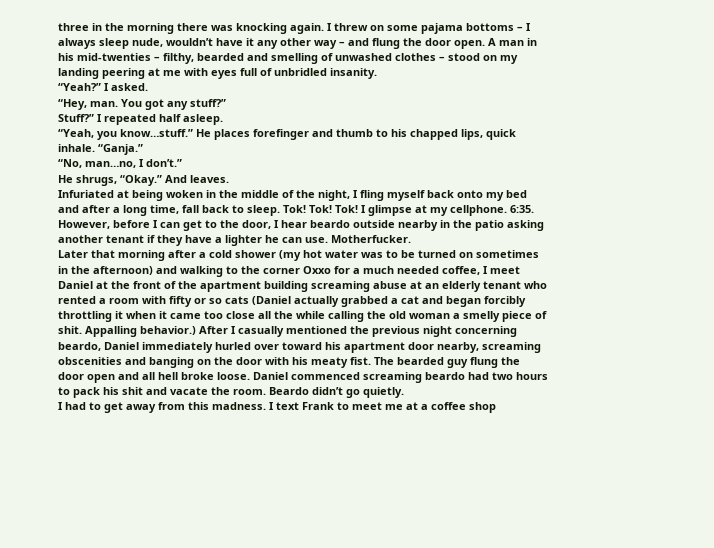three in the morning there was knocking again. I threw on some pajama bottoms – I always sleep nude, wouldn’t have it any other way – and flung the door open. A man in his mid-twenties – filthy, bearded and smelling of unwashed clothes – stood on my landing peering at me with eyes full of unbridled insanity.
“Yeah?” I asked.
“Hey, man. You got any stuff?”
Stuff?” I repeated half asleep.
“Yeah, you know…stuff.” He places forefinger and thumb to his chapped lips, quick inhale. “Ganja.”
“No, man…no, I don’t.”
He shrugs, “Okay.” And leaves.
Infuriated at being woken in the middle of the night, I fling myself back onto my bed and after a long time, fall back to sleep. Tok! Tok! Tok! I glimpse at my cellphone. 6:35. However, before I can get to the door, I hear beardo outside nearby in the patio asking another tenant if they have a lighter he can use. Motherfucker.
Later that morning after a cold shower (my hot water was to be turned on sometimes in the afternoon) and walking to the corner Oxxo for a much needed coffee, I meet Daniel at the front of the apartment building screaming abuse at an elderly tenant who rented a room with fifty or so cats (Daniel actually grabbed a cat and began forcibly throttling it when it came too close all the while calling the old woman a smelly piece of shit. Appalling behavior.) After I casually mentioned the previous night concerning beardo, Daniel immediately hurled over toward his apartment door nearby, screaming obscenities and banging on the door with his meaty fist. The bearded guy flung the door open and all hell broke loose. Daniel commenced screaming beardo had two hours to pack his shit and vacate the room. Beardo didn’t go quietly.
I had to get away from this madness. I text Frank to meet me at a coffee shop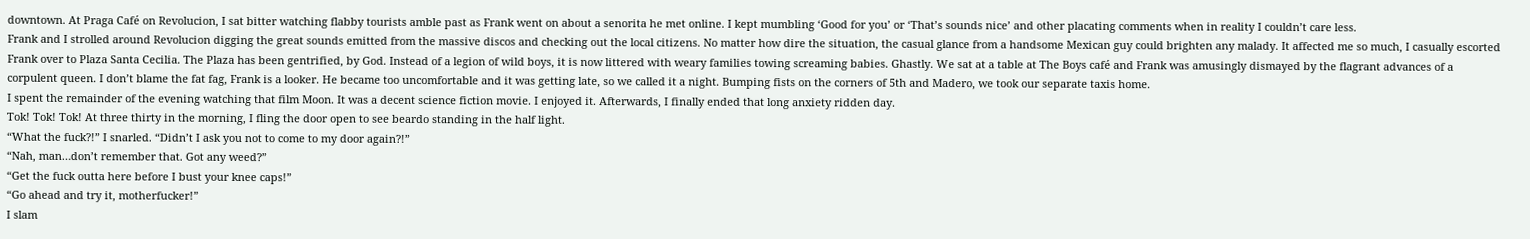downtown. At Praga Café on Revolucion, I sat bitter watching flabby tourists amble past as Frank went on about a senorita he met online. I kept mumbling ‘Good for you’ or ‘That’s sounds nice’ and other placating comments when in reality I couldn’t care less.
Frank and I strolled around Revolucion digging the great sounds emitted from the massive discos and checking out the local citizens. No matter how dire the situation, the casual glance from a handsome Mexican guy could brighten any malady. It affected me so much, I casually escorted Frank over to Plaza Santa Cecilia. The Plaza has been gentrified, by God. Instead of a legion of wild boys, it is now littered with weary families towing screaming babies. Ghastly. We sat at a table at The Boys café and Frank was amusingly dismayed by the flagrant advances of a corpulent queen. I don’t blame the fat fag, Frank is a looker. He became too uncomfortable and it was getting late, so we called it a night. Bumping fists on the corners of 5th and Madero, we took our separate taxis home.
I spent the remainder of the evening watching that film Moon. It was a decent science fiction movie. I enjoyed it. Afterwards, I finally ended that long anxiety ridden day.
Tok! Tok! Tok! At three thirty in the morning, I fling the door open to see beardo standing in the half light.
“What the fuck?!” I snarled. “Didn’t I ask you not to come to my door again?!”
“Nah, man…don’t remember that. Got any weed?”
“Get the fuck outta here before I bust your knee caps!”
“Go ahead and try it, motherfucker!”
I slam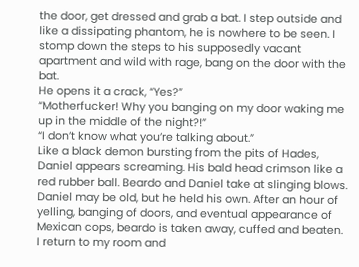the door, get dressed and grab a bat. I step outside and like a dissipating phantom, he is nowhere to be seen. I stomp down the steps to his supposedly vacant apartment and wild with rage, bang on the door with the bat.
He opens it a crack, “Yes?”
“Motherfucker! Why you banging on my door waking me up in the middle of the night?!”
“I don’t know what you’re talking about.”
Like a black demon bursting from the pits of Hades, Daniel appears screaming. His bald head crimson like a red rubber ball. Beardo and Daniel take at slinging blows. Daniel may be old, but he held his own. After an hour of yelling, banging of doors, and eventual appearance of Mexican cops, beardo is taken away, cuffed and beaten.
I return to my room and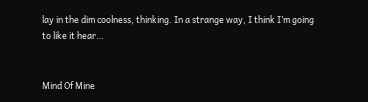lay in the dim coolness, thinking. In a strange way, I think I’m going to like it hear…


Mind Of Mine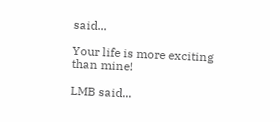said...

Your life is more exciting than mine!

LMB said...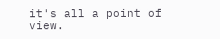it's all a point of view.